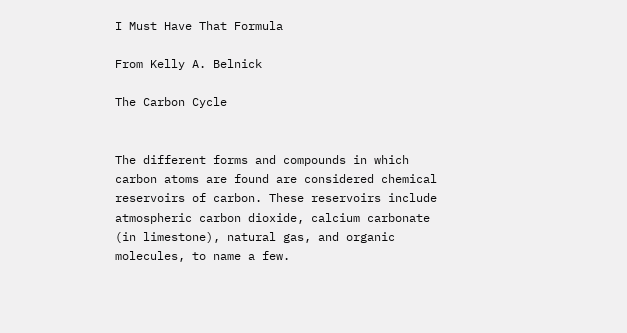I Must Have That Formula

From Kelly A. Belnick

The Carbon Cycle


The different forms and compounds in which carbon atoms are found are considered chemical reservoirs of carbon. These reservoirs include atmospheric carbon dioxide, calcium carbonate (in limestone), natural gas, and organic molecules, to name a few.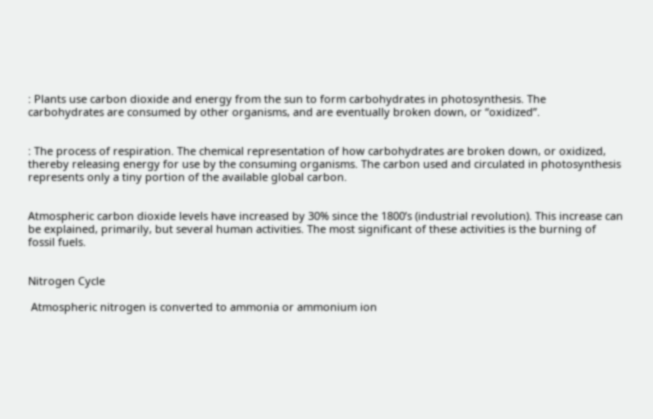: Plants use carbon dioxide and energy from the sun to form carbohydrates in photosynthesis. The carbohydrates are consumed by other organisms, and are eventually broken down, or “oxidized”.


: The process of respiration. The chemical representation of how carbohydrates are broken down, or oxidized, thereby releasing energy for use by the consuming organisms. The carbon used and circulated in photosynthesis represents only a tiny portion of the available global carbon.


Atmospheric carbon dioxide levels have increased by 30% since the 1800’s (industrial revolution). This increase can be explained, primarily, but several human activities. The most significant of these activities is the burning of fossil fuels.


Nitrogen Cycle

 Atmospheric nitrogen is converted to ammonia or ammonium ion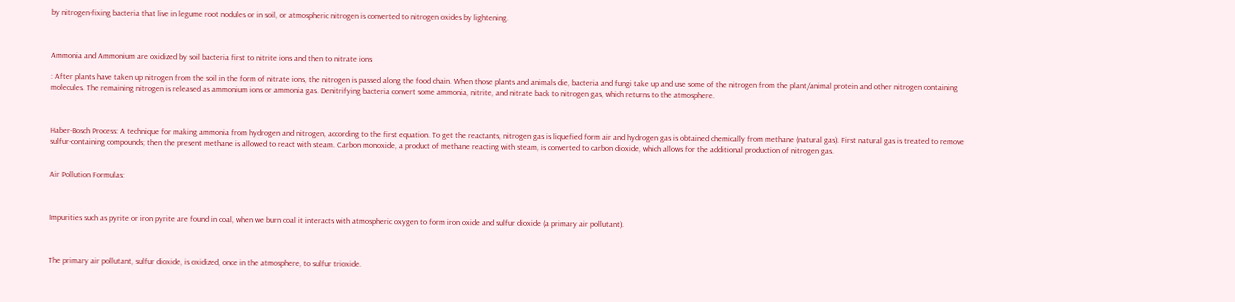by nitrogen-fixing bacteria that live in legume root nodules or in soil, or atmospheric nitrogen is converted to nitrogen oxides by lightening.



Ammonia and Ammonium are oxidized by soil bacteria first to nitrite ions and then to nitrate ions

: After plants have taken up nitrogen from the soil in the form of nitrate ions, the nitrogen is passed along the food chain. When those plants and animals die, bacteria and fungi take up and use some of the nitrogen from the plant/animal protein and other nitrogen containing molecules. The remaining nitrogen is released as ammonium ions or ammonia gas. Denitrifying bacteria convert some ammonia, nitrite, and nitrate back to nitrogen gas, which returns to the atmosphere.



Haber-Bosch Process: A technique for making ammonia from hydrogen and nitrogen, according to the first equation. To get the reactants, nitrogen gas is liquefied form air and hydrogen gas is obtained chemically from methane (natural gas). First natural gas is treated to remove sulfur-containing compounds; then the present methane is allowed to react with steam. Carbon monoxide, a product of methane reacting with steam, is converted to carbon dioxide, which allows for the additional production of nitrogen gas.


Air Pollution Formulas:



Impurities such as pyrite or iron pyrite are found in coal, when we burn coal it interacts with atmospheric oxygen to form iron oxide and sulfur dioxide (a primary air pollutant).



The primary air pollutant, sulfur dioxide, is oxidized, once in the atmosphere, to sulfur trioxide.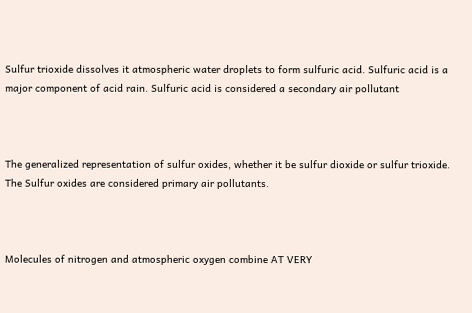Sulfur trioxide dissolves it atmospheric water droplets to form sulfuric acid. Sulfuric acid is a major component of acid rain. Sulfuric acid is considered a secondary air pollutant



The generalized representation of sulfur oxides, whether it be sulfur dioxide or sulfur trioxide. The Sulfur oxides are considered primary air pollutants.



Molecules of nitrogen and atmospheric oxygen combine AT VERY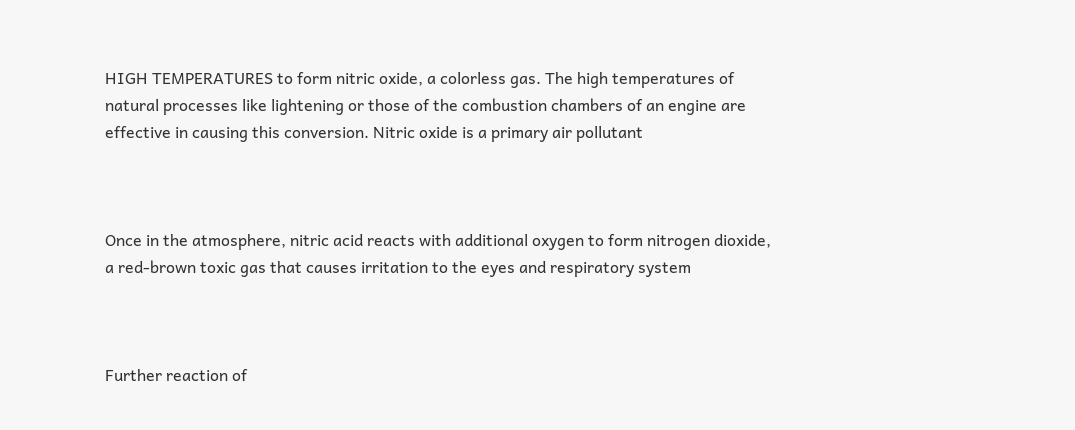HIGH TEMPERATURES to form nitric oxide, a colorless gas. The high temperatures of natural processes like lightening or those of the combustion chambers of an engine are effective in causing this conversion. Nitric oxide is a primary air pollutant



Once in the atmosphere, nitric acid reacts with additional oxygen to form nitrogen dioxide, a red-brown toxic gas that causes irritation to the eyes and respiratory system



Further reaction of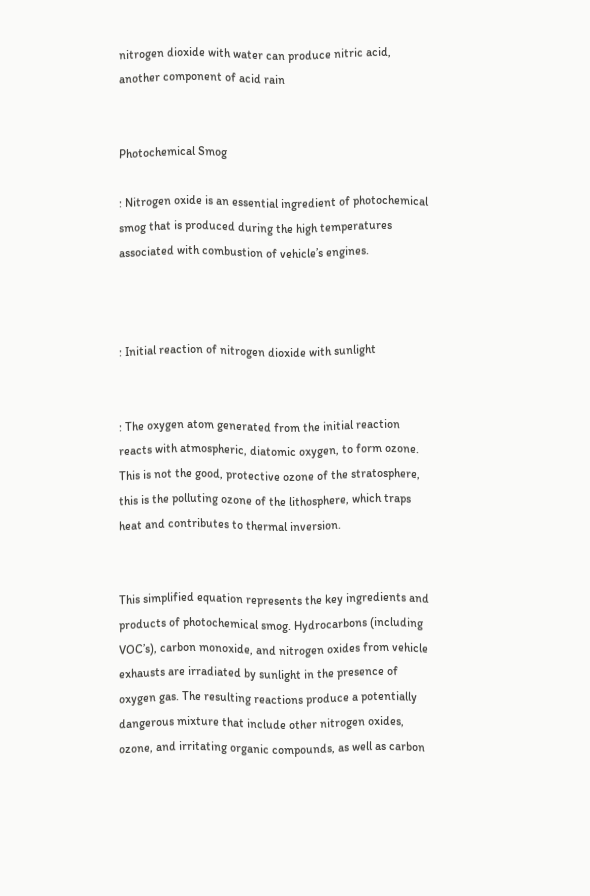nitrogen dioxide with water can produce nitric acid, another component of acid rain


Photochemical Smog

: Nitrogen oxide is an essential ingredient of photochemical smog that is produced during the high temperatures associated with combustion of vehicle’s engines.



: Initial reaction of nitrogen dioxide with sunlight


: The oxygen atom generated from the initial reaction reacts with atmospheric, diatomic oxygen, to form ozone. This is not the good, protective ozone of the stratosphere, this is the polluting ozone of the lithosphere, which traps heat and contributes to thermal inversion.


This simplified equation represents the key ingredients and products of photochemical smog. Hydrocarbons (including VOC’s), carbon monoxide, and nitrogen oxides from vehicle exhausts are irradiated by sunlight in the presence of oxygen gas. The resulting reactions produce a potentially dangerous mixture that include other nitrogen oxides, ozone, and irritating organic compounds, as well as carbon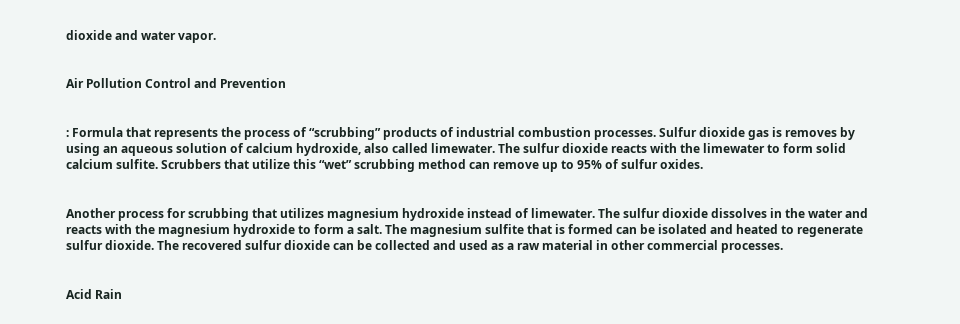dioxide and water vapor.


Air Pollution Control and Prevention


: Formula that represents the process of “scrubbing” products of industrial combustion processes. Sulfur dioxide gas is removes by using an aqueous solution of calcium hydroxide, also called limewater. The sulfur dioxide reacts with the limewater to form solid calcium sulfite. Scrubbers that utilize this “wet” scrubbing method can remove up to 95% of sulfur oxides.


Another process for scrubbing that utilizes magnesium hydroxide instead of limewater. The sulfur dioxide dissolves in the water and reacts with the magnesium hydroxide to form a salt. The magnesium sulfite that is formed can be isolated and heated to regenerate sulfur dioxide. The recovered sulfur dioxide can be collected and used as a raw material in other commercial processes.


Acid Rain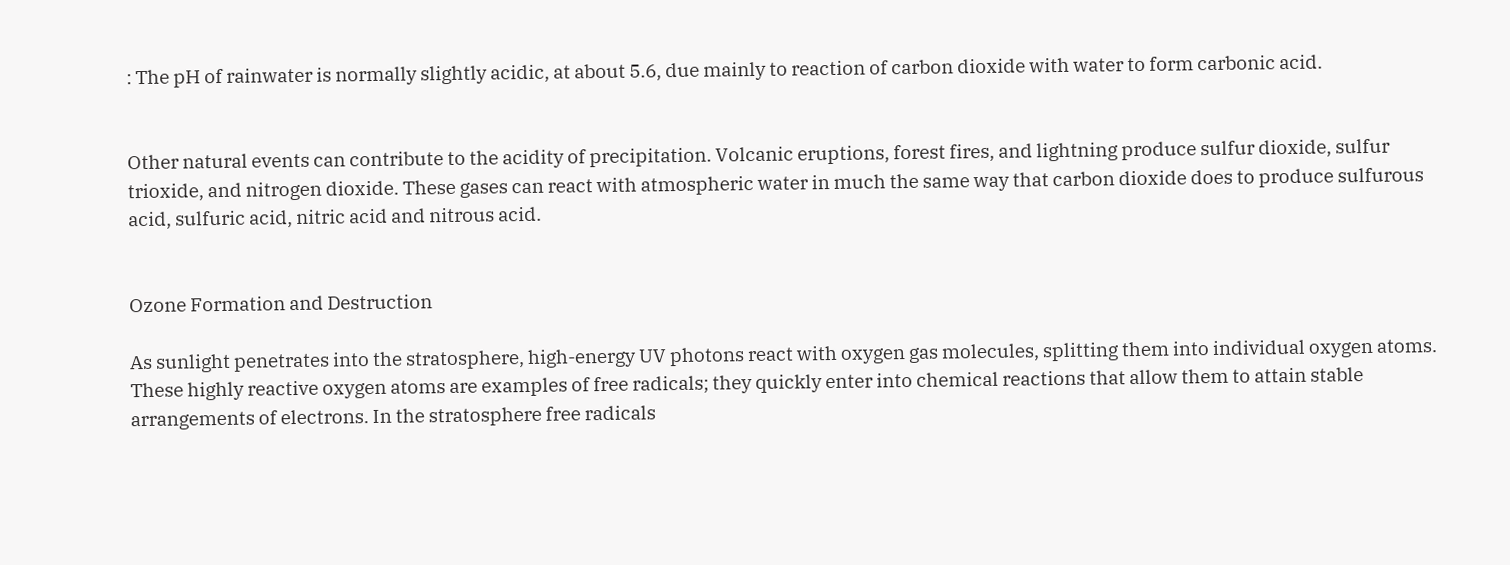: The pH of rainwater is normally slightly acidic, at about 5.6, due mainly to reaction of carbon dioxide with water to form carbonic acid.


Other natural events can contribute to the acidity of precipitation. Volcanic eruptions, forest fires, and lightning produce sulfur dioxide, sulfur trioxide, and nitrogen dioxide. These gases can react with atmospheric water in much the same way that carbon dioxide does to produce sulfurous acid, sulfuric acid, nitric acid and nitrous acid.


Ozone Formation and Destruction

As sunlight penetrates into the stratosphere, high-energy UV photons react with oxygen gas molecules, splitting them into individual oxygen atoms. These highly reactive oxygen atoms are examples of free radicals; they quickly enter into chemical reactions that allow them to attain stable arrangements of electrons. In the stratosphere free radicals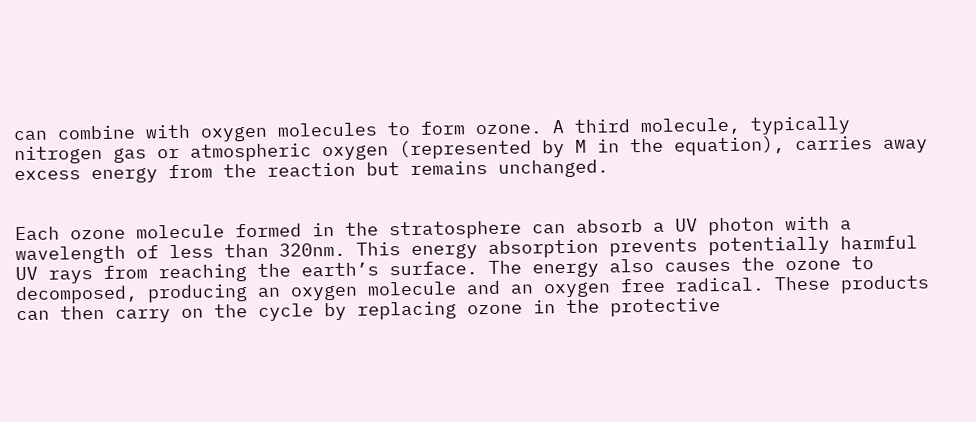can combine with oxygen molecules to form ozone. A third molecule, typically nitrogen gas or atmospheric oxygen (represented by M in the equation), carries away excess energy from the reaction but remains unchanged.


Each ozone molecule formed in the stratosphere can absorb a UV photon with a wavelength of less than 320nm. This energy absorption prevents potentially harmful UV rays from reaching the earth’s surface. The energy also causes the ozone to decomposed, producing an oxygen molecule and an oxygen free radical. These products can then carry on the cycle by replacing ozone in the protective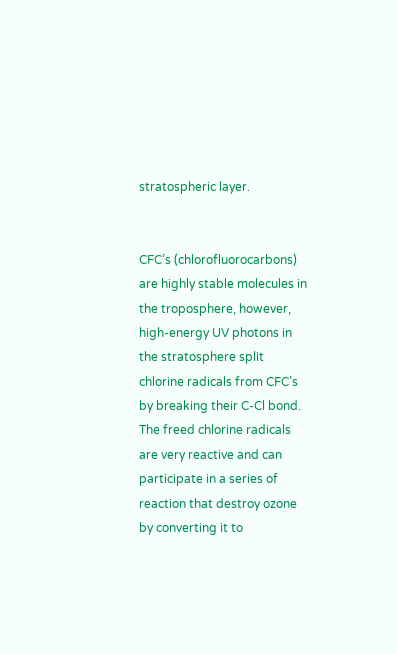stratospheric layer.


CFC’s (chlorofluorocarbons) are highly stable molecules in the troposphere, however, high-energy UV photons in the stratosphere split chlorine radicals from CFC’s by breaking their C-Cl bond. The freed chlorine radicals are very reactive and can participate in a series of reaction that destroy ozone by converting it to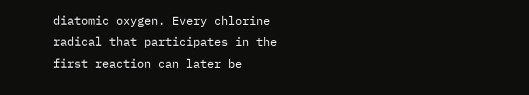diatomic oxygen. Every chlorine radical that participates in the first reaction can later be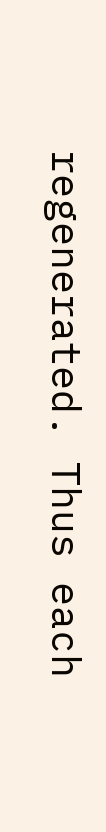regenerated. Thus each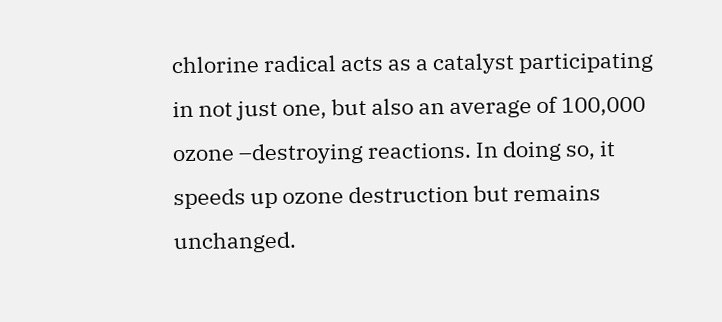chlorine radical acts as a catalyst participating in not just one, but also an average of 100,000 ozone –destroying reactions. In doing so, it speeds up ozone destruction but remains unchanged.